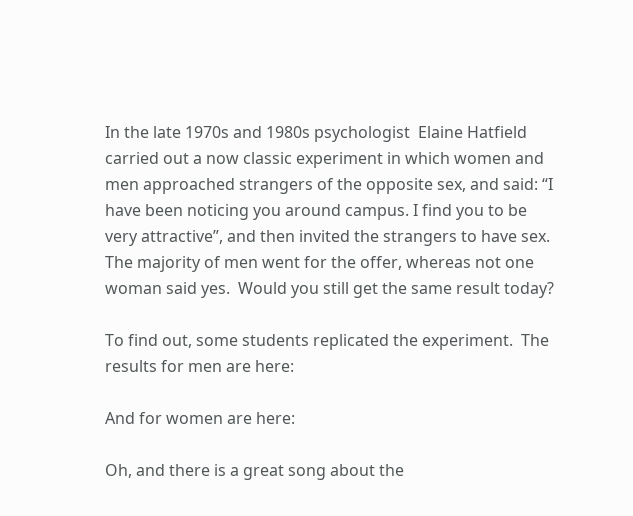In the late 1970s and 1980s psychologist  Elaine Hatfield carried out a now classic experiment in which women and men approached strangers of the opposite sex, and said: “I have been noticing you around campus. I find you to be very attractive”, and then invited the strangers to have sex.  The majority of men went for the offer, whereas not one woman said yes.  Would you still get the same result today?

To find out, some students replicated the experiment.  The results for men are here:

And for women are here:

Oh, and there is a great song about the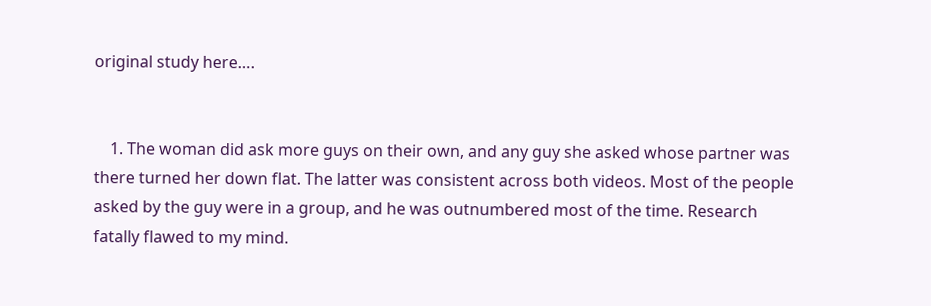original study here….


    1. The woman did ask more guys on their own, and any guy she asked whose partner was there turned her down flat. The latter was consistent across both videos. Most of the people asked by the guy were in a group, and he was outnumbered most of the time. Research fatally flawed to my mind.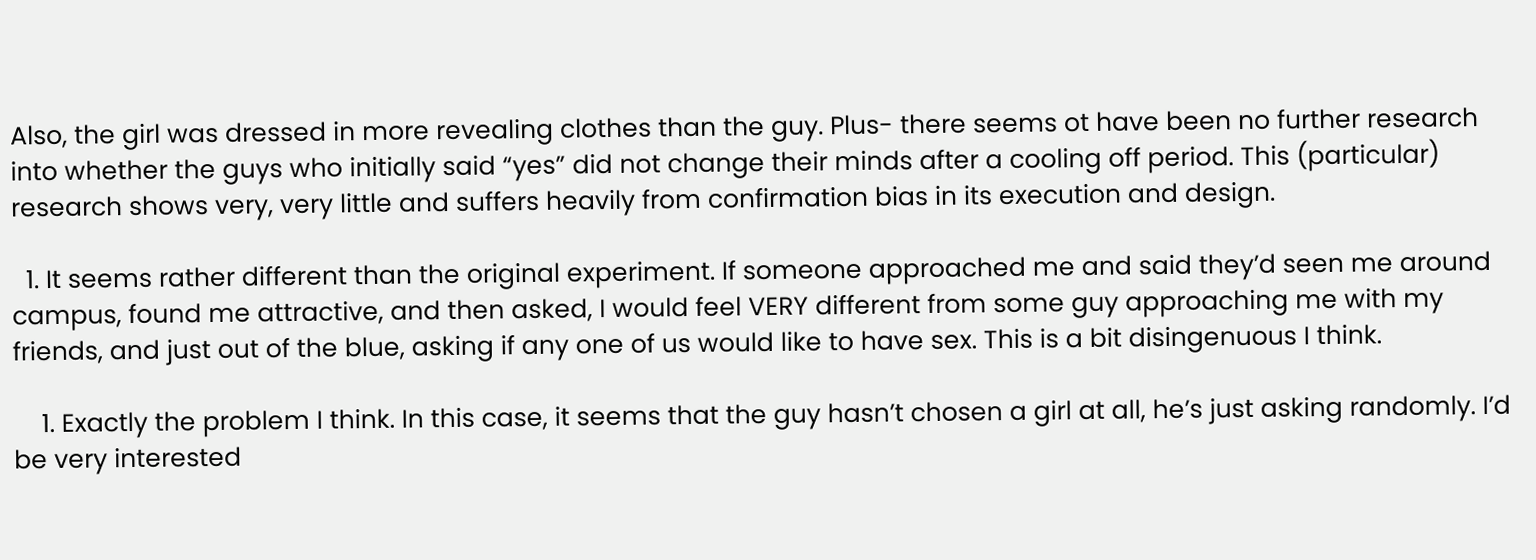Also, the girl was dressed in more revealing clothes than the guy. Plus- there seems ot have been no further research into whether the guys who initially said “yes” did not change their minds after a cooling off period. This (particular) research shows very, very little and suffers heavily from confirmation bias in its execution and design.

  1. It seems rather different than the original experiment. If someone approached me and said they’d seen me around campus, found me attractive, and then asked, I would feel VERY different from some guy approaching me with my friends, and just out of the blue, asking if any one of us would like to have sex. This is a bit disingenuous I think.

    1. Exactly the problem I think. In this case, it seems that the guy hasn’t chosen a girl at all, he’s just asking randomly. I’d be very interested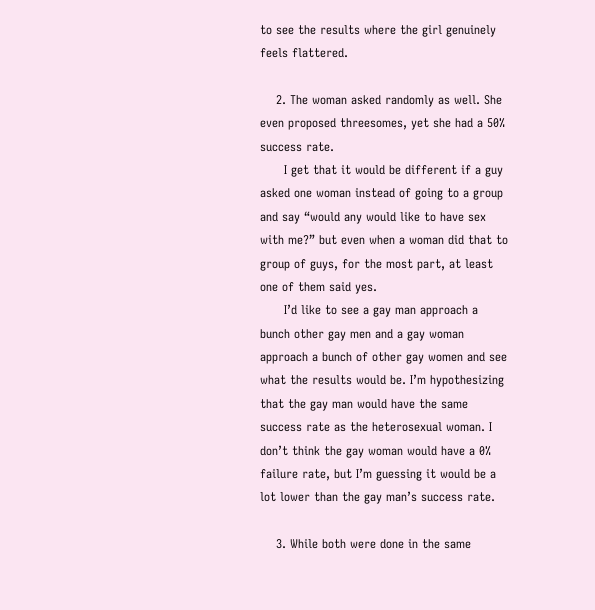to see the results where the girl genuinely feels flattered.

    2. The woman asked randomly as well. She even proposed threesomes, yet she had a 50% success rate.
      I get that it would be different if a guy asked one woman instead of going to a group and say “would any would like to have sex with me?” but even when a woman did that to group of guys, for the most part, at least one of them said yes.
      I’d like to see a gay man approach a bunch other gay men and a gay woman approach a bunch of other gay women and see what the results would be. I’m hypothesizing that the gay man would have the same success rate as the heterosexual woman. I don’t think the gay woman would have a 0% failure rate, but I’m guessing it would be a lot lower than the gay man’s success rate.

    3. While both were done in the same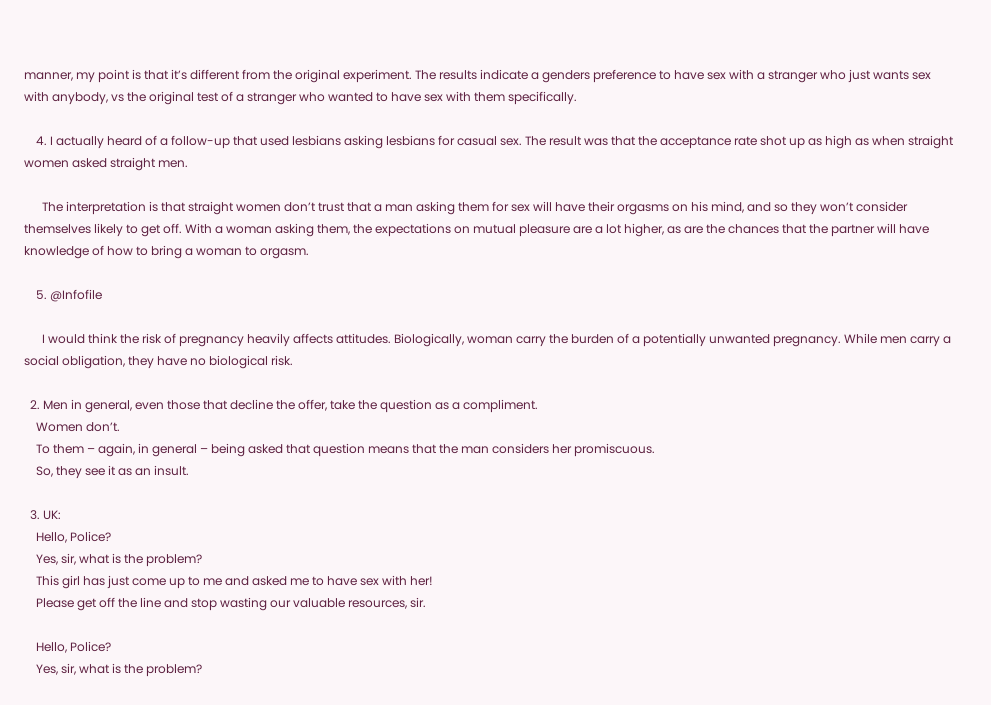manner, my point is that it’s different from the original experiment. The results indicate a genders preference to have sex with a stranger who just wants sex with anybody, vs the original test of a stranger who wanted to have sex with them specifically.

    4. I actually heard of a follow-up that used lesbians asking lesbians for casual sex. The result was that the acceptance rate shot up as high as when straight women asked straight men.

      The interpretation is that straight women don’t trust that a man asking them for sex will have their orgasms on his mind, and so they won’t consider themselves likely to get off. With a woman asking them, the expectations on mutual pleasure are a lot higher, as are the chances that the partner will have knowledge of how to bring a woman to orgasm.

    5. @Infofile

      I would think the risk of pregnancy heavily affects attitudes. Biologically, woman carry the burden of a potentially unwanted pregnancy. While men carry a social obligation, they have no biological risk.

  2. Men in general, even those that decline the offer, take the question as a compliment.
    Women don’t.
    To them – again, in general – being asked that question means that the man considers her promiscuous.
    So, they see it as an insult.

  3. UK:
    Hello, Police?
    Yes, sir, what is the problem?
    This girl has just come up to me and asked me to have sex with her!
    Please get off the line and stop wasting our valuable resources, sir.

    Hello, Police?
    Yes, sir, what is the problem?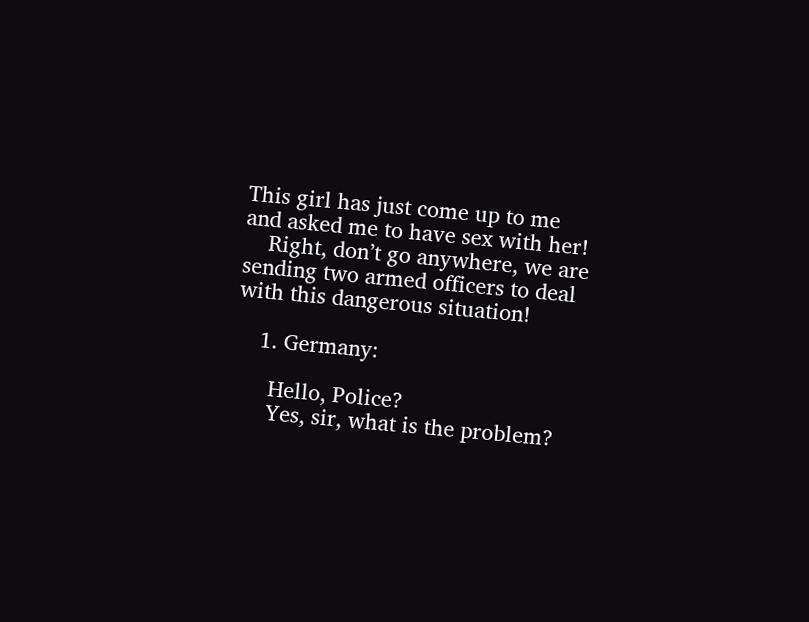This girl has just come up to me and asked me to have sex with her!
    Right, don’t go anywhere, we are sending two armed officers to deal with this dangerous situation!

    1. Germany:

      Hello, Police?
      Yes, sir, what is the problem?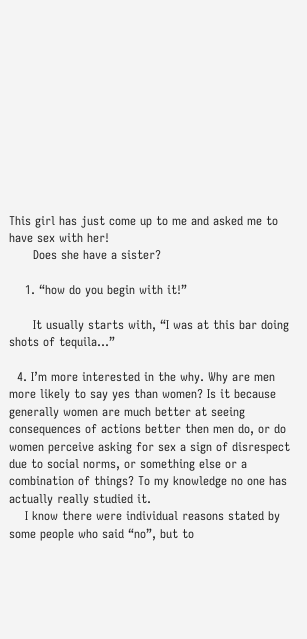This girl has just come up to me and asked me to have sex with her!
      Does she have a sister?

    1. “how do you begin with it!”

      It usually starts with, “I was at this bar doing shots of tequila…”

  4. I’m more interested in the why. Why are men more likely to say yes than women? Is it because generally women are much better at seeing consequences of actions better then men do, or do women perceive asking for sex a sign of disrespect due to social norms, or something else or a combination of things? To my knowledge no one has actually really studied it.
    I know there were individual reasons stated by some people who said “no”, but to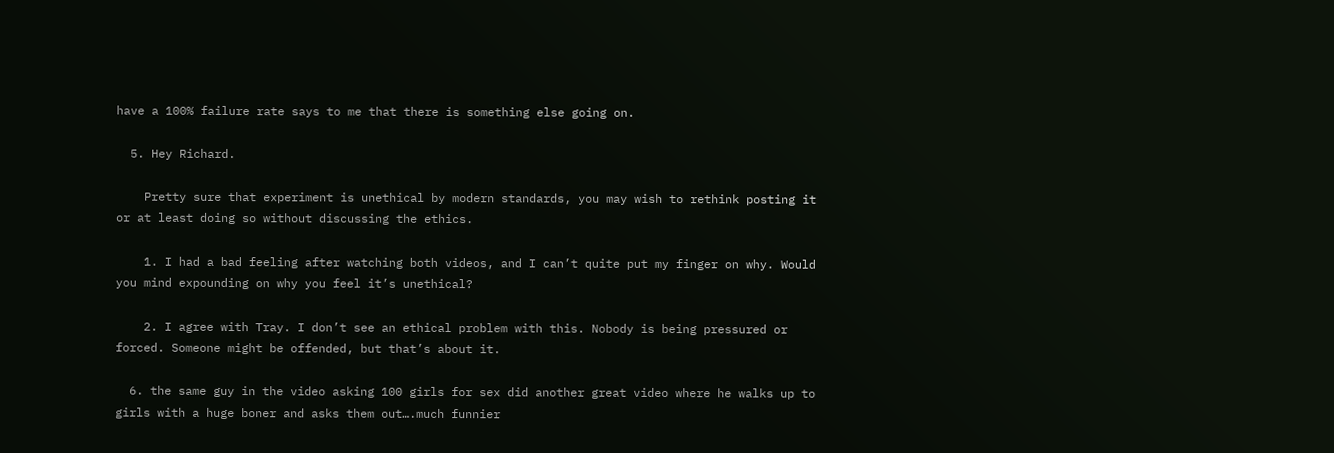have a 100% failure rate says to me that there is something else going on.

  5. Hey Richard.

    Pretty sure that experiment is unethical by modern standards, you may wish to rethink posting it or at least doing so without discussing the ethics.

    1. I had a bad feeling after watching both videos, and I can’t quite put my finger on why. Would you mind expounding on why you feel it’s unethical?

    2. I agree with Tray. I don’t see an ethical problem with this. Nobody is being pressured or forced. Someone might be offended, but that’s about it.

  6. the same guy in the video asking 100 girls for sex did another great video where he walks up to girls with a huge boner and asks them out….much funnier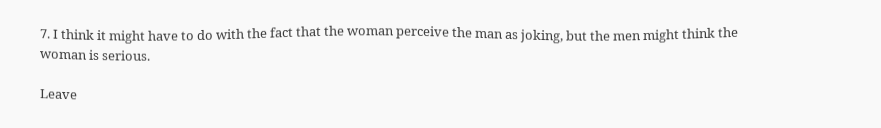7. I think it might have to do with the fact that the woman perceive the man as joking, but the men might think the woman is serious.

Leave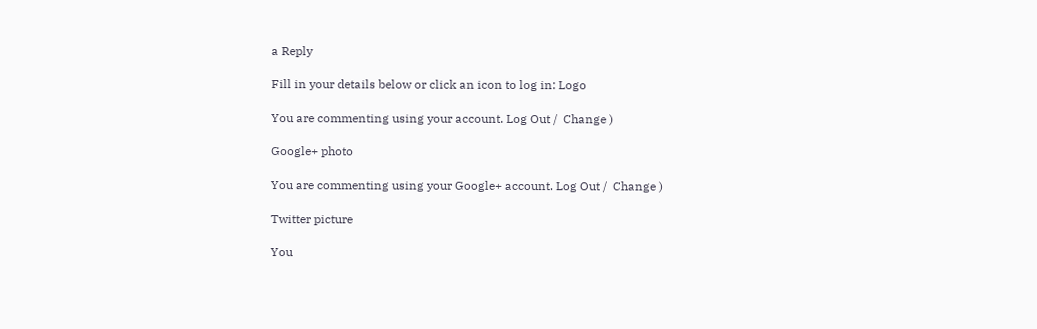a Reply

Fill in your details below or click an icon to log in: Logo

You are commenting using your account. Log Out /  Change )

Google+ photo

You are commenting using your Google+ account. Log Out /  Change )

Twitter picture

You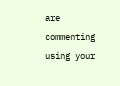are commenting using your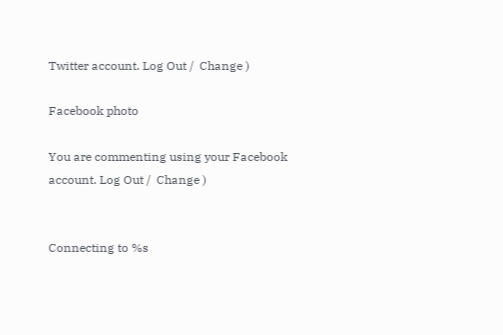Twitter account. Log Out /  Change )

Facebook photo

You are commenting using your Facebook account. Log Out /  Change )


Connecting to %s